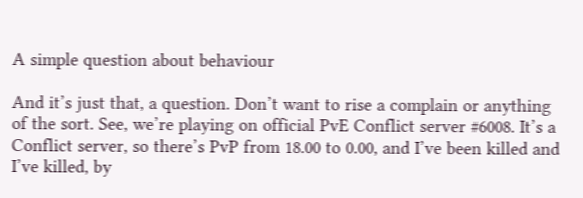A simple question about behaviour

And it’s just that, a question. Don’t want to rise a complain or anything of the sort. See, we’re playing on official PvE Conflict server #6008. It’s a Conflict server, so there’s PvP from 18.00 to 0.00, and I’ve been killed and I’ve killed, by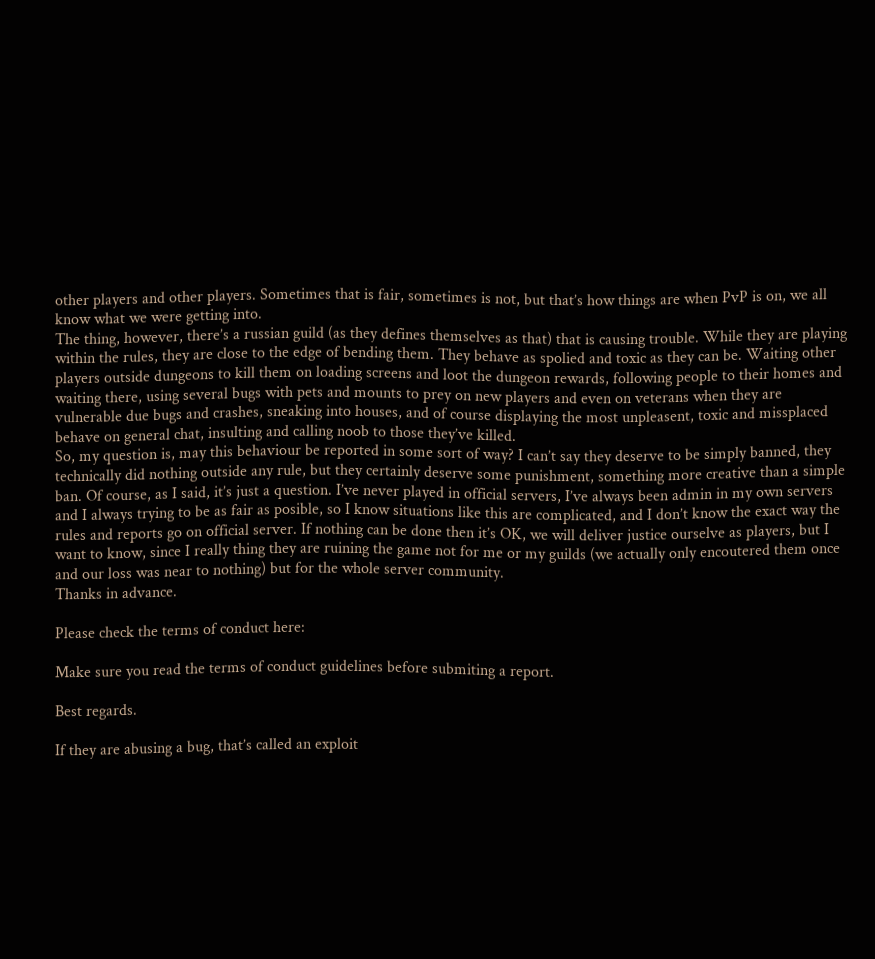other players and other players. Sometimes that is fair, sometimes is not, but that’s how things are when PvP is on, we all know what we were getting into.
The thing, however, there’s a russian guild (as they defines themselves as that) that is causing trouble. While they are playing within the rules, they are close to the edge of bending them. They behave as spolied and toxic as they can be. Waiting other players outside dungeons to kill them on loading screens and loot the dungeon rewards, following people to their homes and waiting there, using several bugs with pets and mounts to prey on new players and even on veterans when they are vulnerable due bugs and crashes, sneaking into houses, and of course displaying the most unpleasent, toxic and missplaced behave on general chat, insulting and calling noob to those they’ve killed.
So, my question is, may this behaviour be reported in some sort of way? I can’t say they deserve to be simply banned, they technically did nothing outside any rule, but they certainly deserve some punishment, something more creative than a simple ban. Of course, as I said, it’s just a question. I’ve never played in official servers, I’ve always been admin in my own servers and I always trying to be as fair as posible, so I know situations like this are complicated, and I don’t know the exact way the rules and reports go on official server. If nothing can be done then it’s OK, we will deliver justice ourselve as players, but I want to know, since I really thing they are ruining the game not for me or my guilds (we actually only encoutered them once and our loss was near to nothing) but for the whole server community.
Thanks in advance.

Please check the terms of conduct here:

Make sure you read the terms of conduct guidelines before submiting a report.

Best regards.

If they are abusing a bug, that’s called an exploit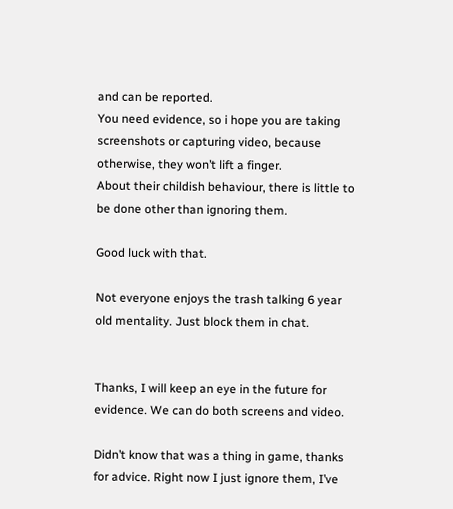and can be reported.
You need evidence, so i hope you are taking screenshots or capturing video, because otherwise, they won’t lift a finger.
About their childish behaviour, there is little to be done other than ignoring them.

Good luck with that.

Not everyone enjoys the trash talking 6 year old mentality. Just block them in chat.


Thanks, I will keep an eye in the future for evidence. We can do both screens and video.

Didn’t know that was a thing in game, thanks for advice. Right now I just ignore them, I’ve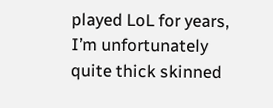played LoL for years, I’m unfortunately quite thick skinned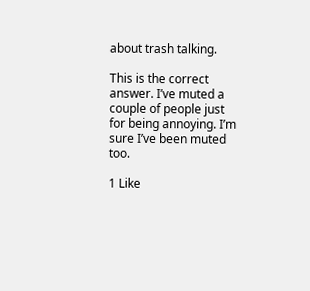about trash talking.

This is the correct answer. I’ve muted a couple of people just for being annoying. I’m sure I’ve been muted too.

1 Like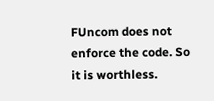FUncom does not enforce the code. So it is worthless.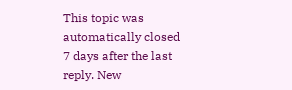This topic was automatically closed 7 days after the last reply. New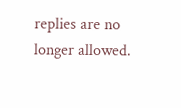replies are no longer allowed.